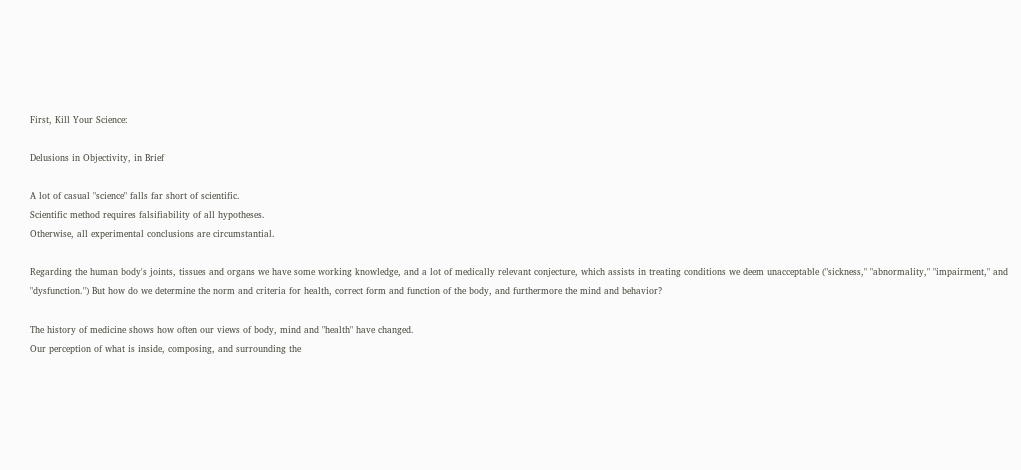First, Kill Your Science:

Delusions in Objectivity, in Brief

A lot of casual "science" falls far short of scientific.
Scientific method requires falsifiability of all hypotheses.
Otherwise, all experimental conclusions are circumstantial.

Regarding the human body's joints, tissues and organs we have some working knowledge, and a lot of medically relevant conjecture, which assists in treating conditions we deem unacceptable ("sickness," "abnormality," "impairment," and "dysfunction.") But how do we determine the norm and criteria for health, correct form and function of the body, and furthermore the mind and behavior?

The history of medicine shows how often our views of body, mind and "health" have changed.
Our perception of what is inside, composing, and surrounding the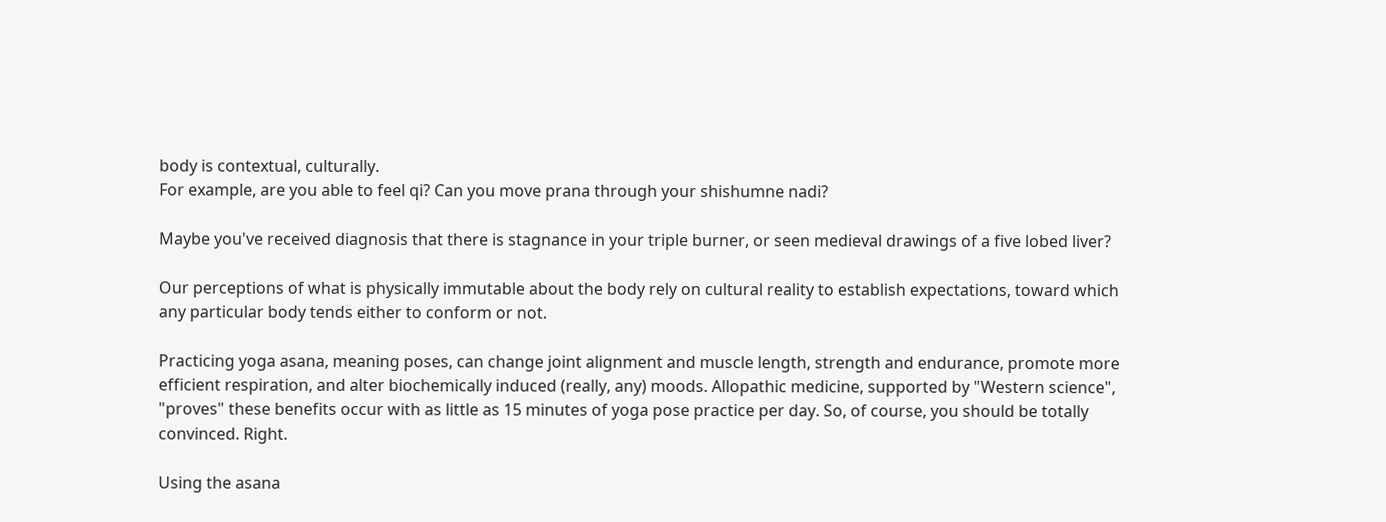body is contextual, culturally.
For example, are you able to feel qi? Can you move prana through your shishumne nadi?

Maybe you've received diagnosis that there is stagnance in your triple burner, or seen medieval drawings of a five lobed liver?

Our perceptions of what is physically immutable about the body rely on cultural reality to establish expectations, toward which any particular body tends either to conform or not.

Practicing yoga asana, meaning poses, can change joint alignment and muscle length, strength and endurance, promote more efficient respiration, and alter biochemically induced (really, any) moods. Allopathic medicine, supported by "Western science", "proves" these benefits occur with as little as 15 minutes of yoga pose practice per day. So, of course, you should be totally convinced. Right.

Using the asana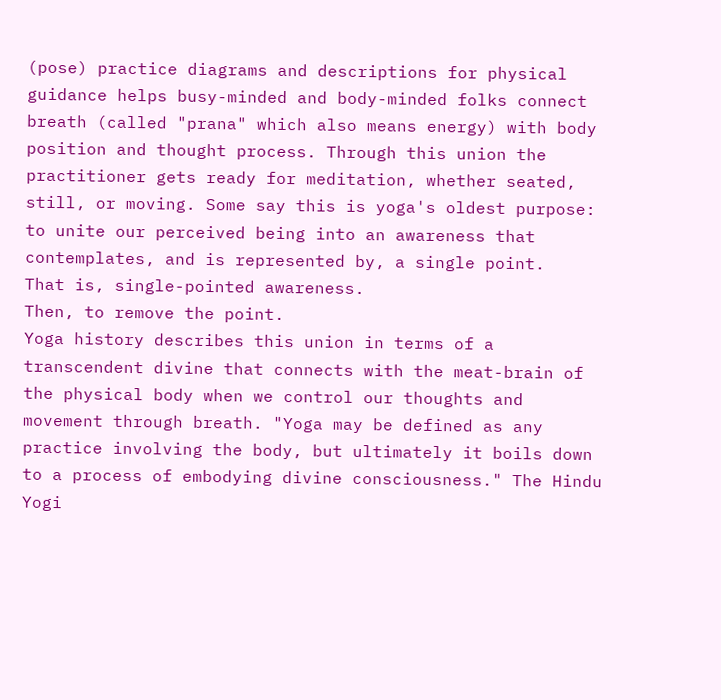(pose) practice diagrams and descriptions for physical guidance helps busy-minded and body-minded folks connect breath (called "prana" which also means energy) with body position and thought process. Through this union the practitioner gets ready for meditation, whether seated, still, or moving. Some say this is yoga's oldest purpose: to unite our perceived being into an awareness that contemplates, and is represented by, a single point.
That is, single-pointed awareness.
Then, to remove the point.
Yoga history describes this union in terms of a transcendent divine that connects with the meat-brain of the physical body when we control our thoughts and movement through breath. "Yoga may be defined as any practice involving the body, but ultimately it boils down to a process of embodying divine consciousness." The Hindu Yogi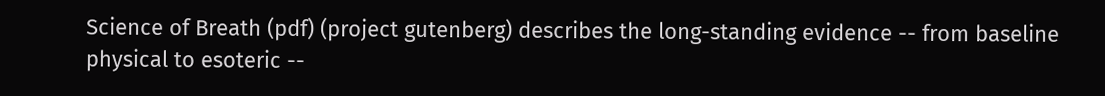Science of Breath (pdf) (project gutenberg) describes the long-standing evidence -- from baseline physical to esoteric --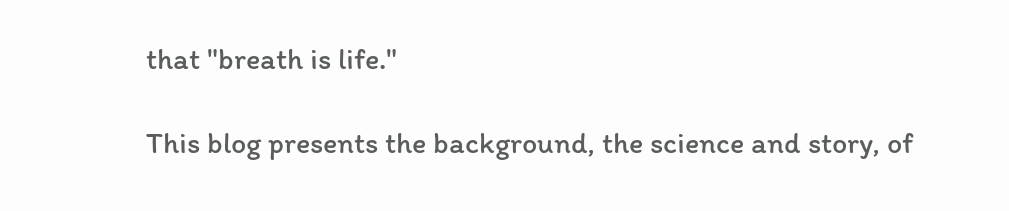that "breath is life."

This blog presents the background, the science and story, of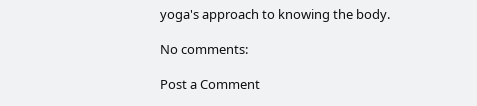yoga's approach to knowing the body.

No comments:

Post a Comment